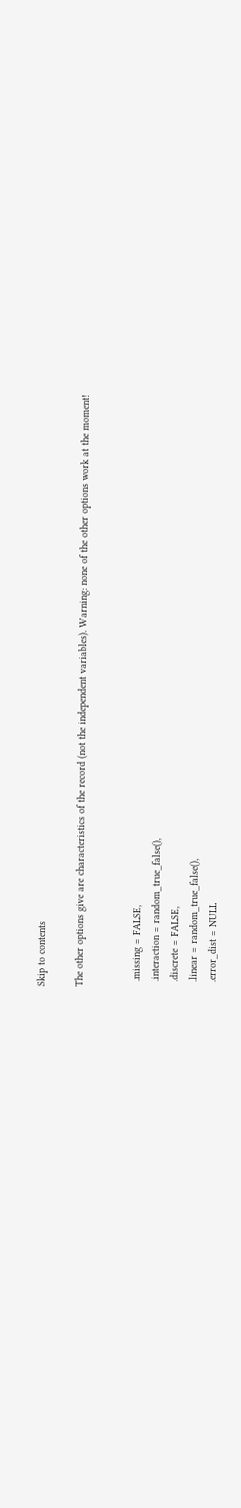Skip to contents

The other options give are characteristics of the record (not the independent variables). Warning: none of the other options work at the moment!


  .missing = FALSE,
  .interaction = random_true_false(),
  .discrete = FALSE,
  .linear = random_true_false(),
  .error_dist = NULL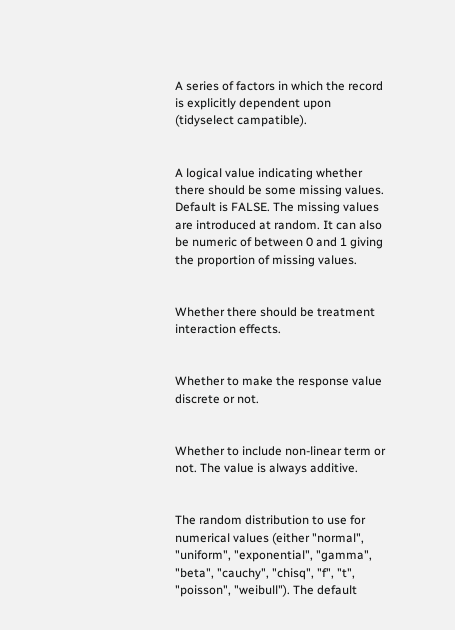A series of factors in which the record is explicitly dependent upon (tidyselect campatible).


A logical value indicating whether there should be some missing values. Default is FALSE. The missing values are introduced at random. It can also be numeric of between 0 and 1 giving the proportion of missing values.


Whether there should be treatment interaction effects.


Whether to make the response value discrete or not.


Whether to include non-linear term or not. The value is always additive.


The random distribution to use for numerical values (either "normal", "uniform", "exponential", "gamma", "beta", "cauchy", "chisq", "f", "t", "poisson", "weibull"). The default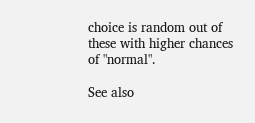choice is random out of these with higher chances of "normal".

See also